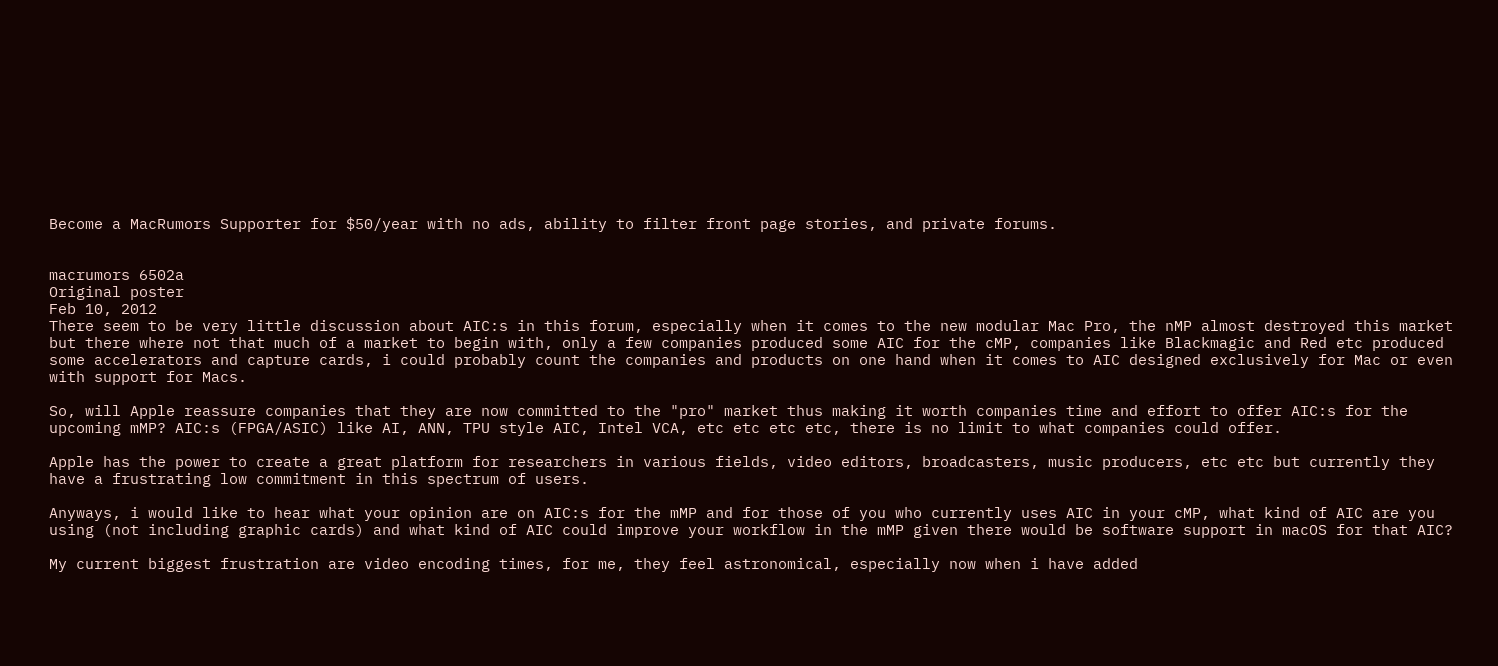Become a MacRumors Supporter for $50/year with no ads, ability to filter front page stories, and private forums.


macrumors 6502a
Original poster
Feb 10, 2012
There seem to be very little discussion about AIC:s in this forum, especially when it comes to the new modular Mac Pro, the nMP almost destroyed this market but there where not that much of a market to begin with, only a few companies produced some AIC for the cMP, companies like Blackmagic and Red etc produced some accelerators and capture cards, i could probably count the companies and products on one hand when it comes to AIC designed exclusively for Mac or even with support for Macs.

So, will Apple reassure companies that they are now committed to the "pro" market thus making it worth companies time and effort to offer AIC:s for the upcoming mMP? AIC:s (FPGA/ASIC) like AI, ANN, TPU style AIC, Intel VCA, etc etc etc etc, there is no limit to what companies could offer.

Apple has the power to create a great platform for researchers in various fields, video editors, broadcasters, music producers, etc etc but currently they have a frustrating low commitment in this spectrum of users.

Anyways, i would like to hear what your opinion are on AIC:s for the mMP and for those of you who currently uses AIC in your cMP, what kind of AIC are you using (not including graphic cards) and what kind of AIC could improve your workflow in the mMP given there would be software support in macOS for that AIC?

My current biggest frustration are video encoding times, for me, they feel astronomical, especially now when i have added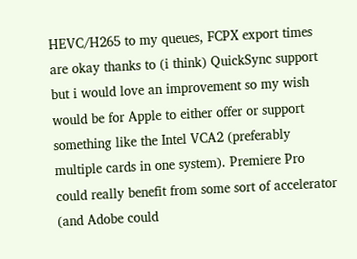HEVC/H265 to my queues, FCPX export times are okay thanks to (i think) QuickSync support but i would love an improvement so my wish would be for Apple to either offer or support something like the Intel VCA2 (preferably multiple cards in one system). Premiere Pro could really benefit from some sort of accelerator (and Adobe could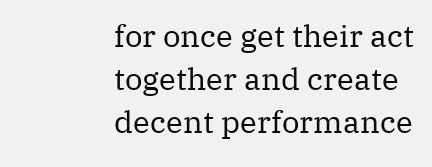for once get their act together and create decent performance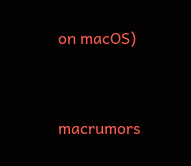on macOS)


macrumors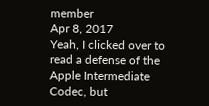member
Apr 8, 2017
Yeah, I clicked over to read a defense of the Apple Intermediate Codec, but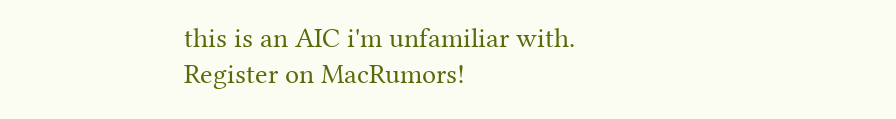this is an AIC i'm unfamiliar with.
Register on MacRumors!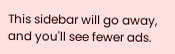This sidebar will go away, and you'll see fewer ads.